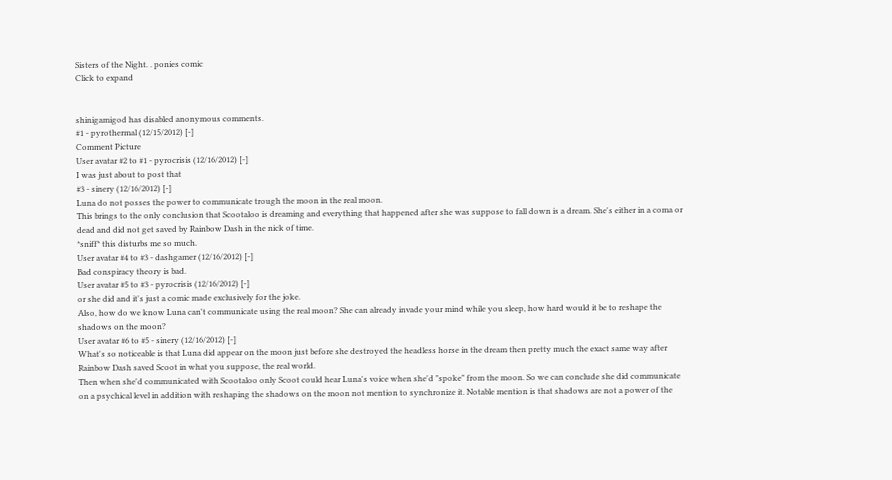Sisters of the Night. . ponies comic
Click to expand


shinigamigod has disabled anonymous comments.
#1 - pyrothermal (12/15/2012) [-]
Comment Picture
User avatar #2 to #1 - pyrocrisis (12/16/2012) [-]
I was just about to post that
#3 - sinery (12/16/2012) [-]
Luna do not posses the power to communicate trough the moon in the real moon.
This brings to the only conclusion that Scootaloo is dreaming and everything that happened after she was suppose to fall down is a dream. She's either in a coma or dead and did not get saved by Rainbow Dash in the nick of time.
*sniff* this disturbs me so much.
User avatar #4 to #3 - dashgamer (12/16/2012) [-]
Bad conspiracy theory is bad.
User avatar #5 to #3 - pyrocrisis (12/16/2012) [-]
or she did and it's just a comic made exclusively for the joke.
Also, how do we know Luna can't communicate using the real moon? She can already invade your mind while you sleep, how hard would it be to reshape the shadows on the moon?
User avatar #6 to #5 - sinery (12/16/2012) [-]
What's so noticeable is that Luna did appear on the moon just before she destroyed the headless horse in the dream then pretty much the exact same way after Rainbow Dash saved Scoot in what you suppose, the real world.
Then when she'd communicated with Scootaloo only Scoot could hear Luna's voice when she'd "spoke" from the moon. So we can conclude she did communicate on a psychical level in addition with reshaping the shadows on the moon not mention to synchronize it. Notable mention is that shadows are not a power of the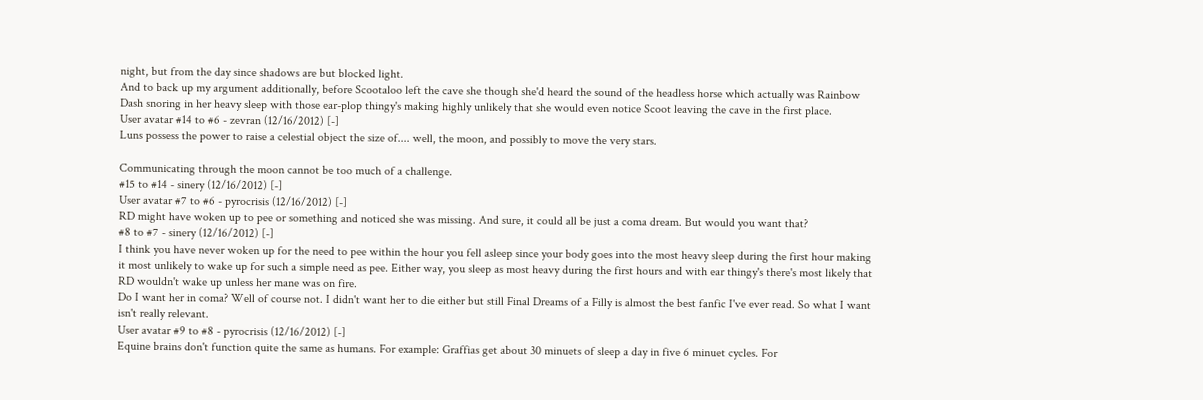night, but from the day since shadows are but blocked light.
And to back up my argument additionally, before Scootaloo left the cave she though she'd heard the sound of the headless horse which actually was Rainbow Dash snoring in her heavy sleep with those ear-plop thingy's making highly unlikely that she would even notice Scoot leaving the cave in the first place.
User avatar #14 to #6 - zevran (12/16/2012) [-]
Luns possess the power to raise a celestial object the size of.... well, the moon, and possibly to move the very stars.

Communicating through the moon cannot be too much of a challenge.
#15 to #14 - sinery (12/16/2012) [-]
User avatar #7 to #6 - pyrocrisis (12/16/2012) [-]
RD might have woken up to pee or something and noticed she was missing. And sure, it could all be just a coma dream. But would you want that?
#8 to #7 - sinery (12/16/2012) [-]
I think you have never woken up for the need to pee within the hour you fell asleep since your body goes into the most heavy sleep during the first hour making it most unlikely to wake up for such a simple need as pee. Either way, you sleep as most heavy during the first hours and with ear thingy's there's most likely that RD wouldn't wake up unless her mane was on fire.
Do I want her in coma? Well of course not. I didn't want her to die either but still Final Dreams of a Filly is almost the best fanfic I've ever read. So what I want isn't really relevant.
User avatar #9 to #8 - pyrocrisis (12/16/2012) [-]
Equine brains don't function quite the same as humans. For example: Graffias get about 30 minuets of sleep a day in five 6 minuet cycles. For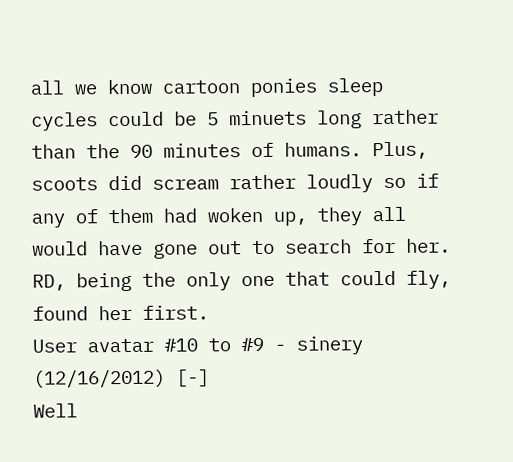all we know cartoon ponies sleep cycles could be 5 minuets long rather than the 90 minutes of humans. Plus, scoots did scream rather loudly so if any of them had woken up, they all would have gone out to search for her. RD, being the only one that could fly, found her first.
User avatar #10 to #9 - sinery (12/16/2012) [-]
Well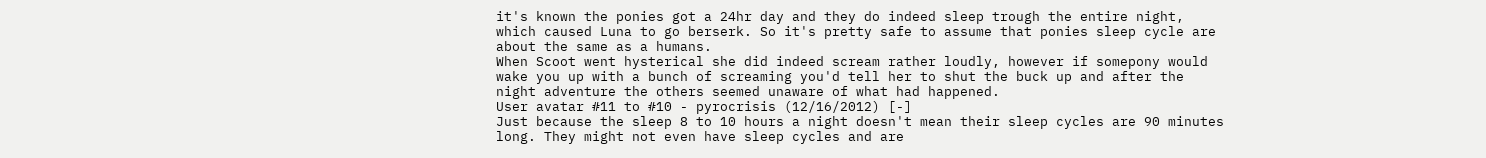it's known the ponies got a 24hr day and they do indeed sleep trough the entire night, which caused Luna to go berserk. So it's pretty safe to assume that ponies sleep cycle are about the same as a humans.
When Scoot went hysterical she did indeed scream rather loudly, however if somepony would wake you up with a bunch of screaming you'd tell her to shut the buck up and after the night adventure the others seemed unaware of what had happened.
User avatar #11 to #10 - pyrocrisis (12/16/2012) [-]
Just because the sleep 8 to 10 hours a night doesn't mean their sleep cycles are 90 minutes long. They might not even have sleep cycles and are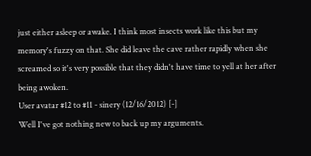just either asleep or awake. I think most insects work like this but my memory's fuzzy on that. She did leave the cave rather rapidly when she screamed so it's very possible that they didn't have time to yell at her after being awoken.
User avatar #12 to #11 - sinery (12/16/2012) [-]
Well I've got nothing new to back up my arguments.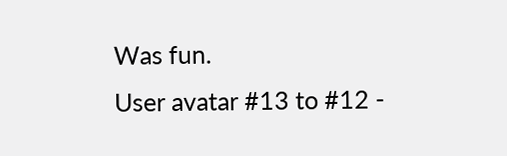Was fun.
User avatar #13 to #12 -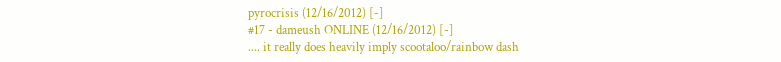pyrocrisis (12/16/2012) [-]
#17 - dameush ONLINE (12/16/2012) [-]
.... it really does heavily imply scootaloo/rainbow dash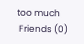too much
 Friends (0)